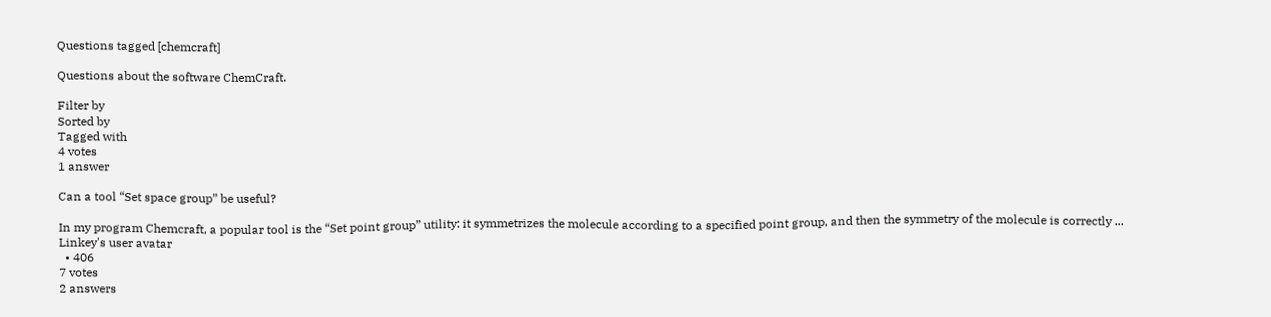Questions tagged [chemcraft]

Questions about the software ChemCraft.

Filter by
Sorted by
Tagged with
4 votes
1 answer

Can a tool “Set space group” be useful?

In my program Chemcraft, a popular tool is the “Set point group” utility: it symmetrizes the molecule according to a specified point group, and then the symmetry of the molecule is correctly ...
Linkey's user avatar
  • 406
7 votes
2 answers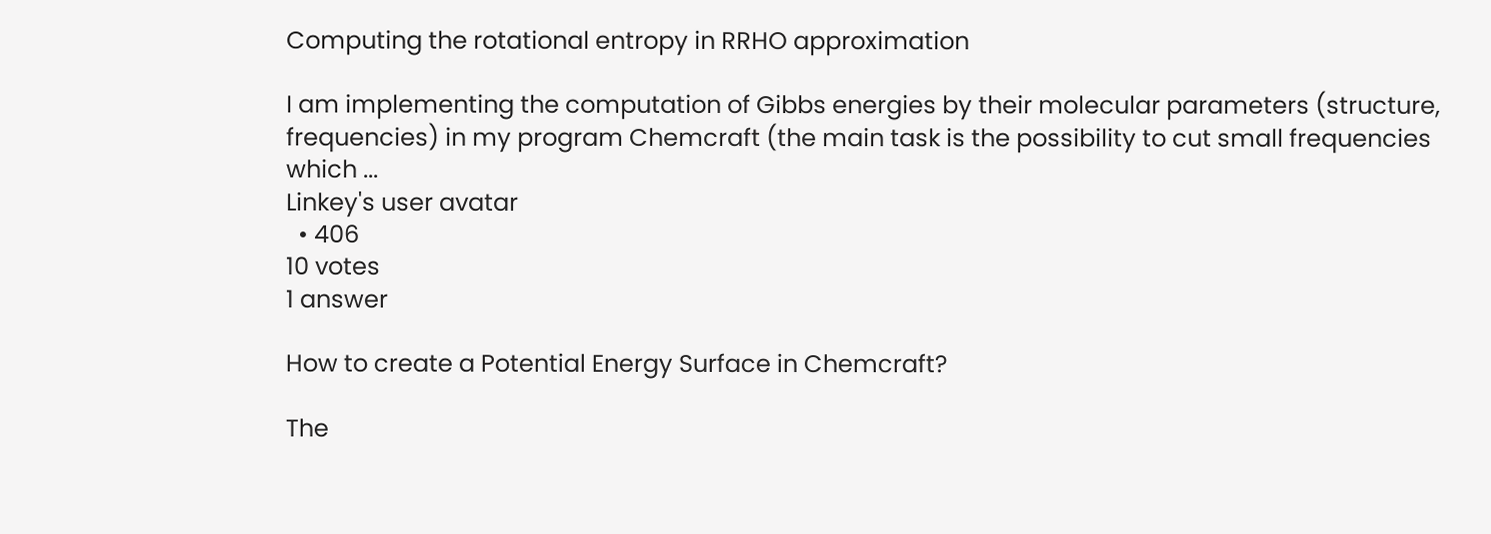Computing the rotational entropy in RRHO approximation

I am implementing the computation of Gibbs energies by their molecular parameters (structure, frequencies) in my program Chemcraft (the main task is the possibility to cut small frequencies which ...
Linkey's user avatar
  • 406
10 votes
1 answer

How to create a Potential Energy Surface in Chemcraft?

The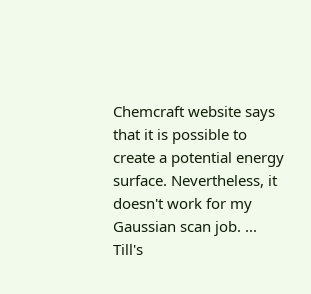Chemcraft website says that it is possible to create a potential energy surface. Nevertheless, it doesn't work for my Gaussian scan job. ...
Till's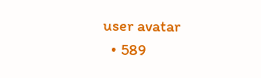user avatar
  • 589